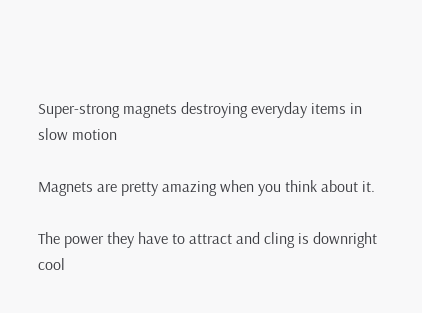Super-strong magnets destroying everyday items in slow motion

Magnets are pretty amazing when you think about it.

The power they have to attract and cling is downright cool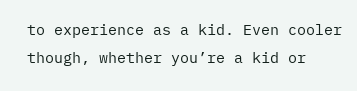to experience as a kid. Even cooler though, whether you’re a kid or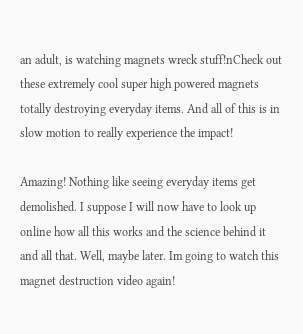an adult, is watching magnets wreck stuff!nCheck out these extremely cool super high powered magnets totally destroying everyday items. And all of this is in slow motion to really experience the impact!

Amazing! Nothing like seeing everyday items get demolished. I suppose I will now have to look up online how all this works and the science behind it and all that. Well, maybe later. Im going to watch this magnet destruction video again!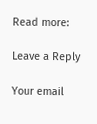Read more:

Leave a Reply

Your email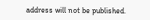address will not be published.